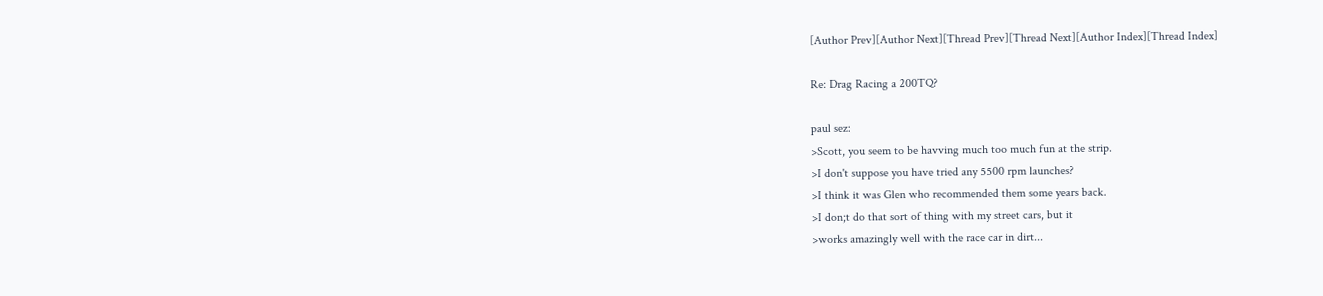[Author Prev][Author Next][Thread Prev][Thread Next][Author Index][Thread Index]

Re: Drag Racing a 200TQ?

paul sez:
>Scott, you seem to be havving much too much fun at the strip.
>I don't suppose you have tried any 5500 rpm launches?
>I think it was Glen who recommended them some years back.
>I don;t do that sort of thing with my street cars, but it
>works amazingly well with the race car in dirt...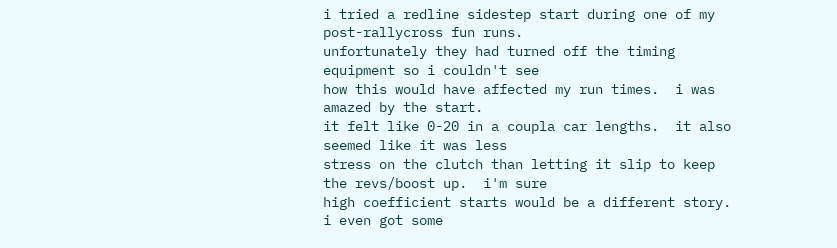i tried a redline sidestep start during one of my post-rallycross fun runs.
unfortunately they had turned off the timing equipment so i couldn't see
how this would have affected my run times.  i was amazed by the start.
it felt like 0-20 in a coupla car lengths.  it also seemed like it was less
stress on the clutch than letting it slip to keep the revs/boost up.  i'm sure
high coefficient starts would be a different story.  i even got some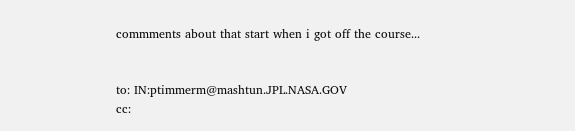commments about that start when i got off the course...


to: IN:ptimmerm@mashtun.JPL.NASA.GOV
cc: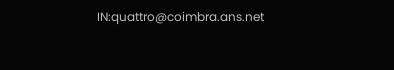IN:quattro@coimbra.ans.net